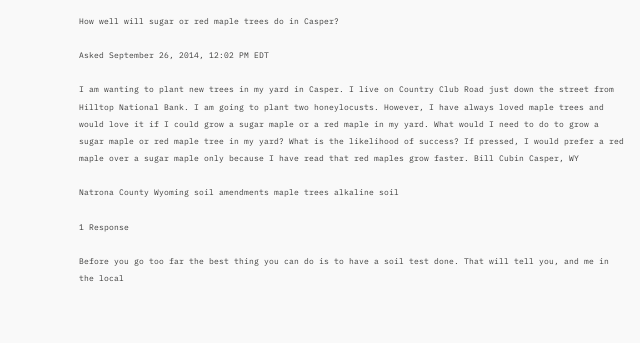How well will sugar or red maple trees do in Casper?

Asked September 26, 2014, 12:02 PM EDT

I am wanting to plant new trees in my yard in Casper. I live on Country Club Road just down the street from Hilltop National Bank. I am going to plant two honeylocusts. However, I have always loved maple trees and would love it if I could grow a sugar maple or a red maple in my yard. What would I need to do to grow a sugar maple or red maple tree in my yard? What is the likelihood of success? If pressed, I would prefer a red maple over a sugar maple only because I have read that red maples grow faster. Bill Cubin Casper, WY

Natrona County Wyoming soil amendments maple trees alkaline soil

1 Response

Before you go too far the best thing you can do is to have a soil test done. That will tell you, and me in the local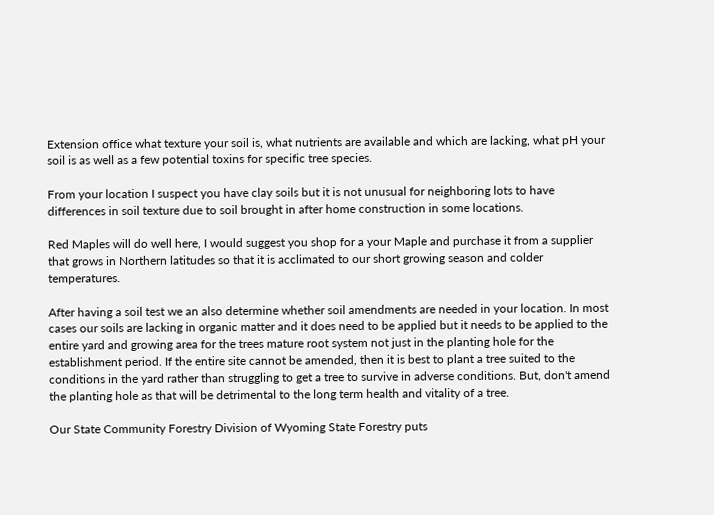Extension office what texture your soil is, what nutrients are available and which are lacking, what pH your soil is as well as a few potential toxins for specific tree species.

From your location I suspect you have clay soils but it is not unusual for neighboring lots to have differences in soil texture due to soil brought in after home construction in some locations.

Red Maples will do well here, I would suggest you shop for a your Maple and purchase it from a supplier that grows in Northern latitudes so that it is acclimated to our short growing season and colder temperatures.

After having a soil test we an also determine whether soil amendments are needed in your location. In most cases our soils are lacking in organic matter and it does need to be applied but it needs to be applied to the entire yard and growing area for the trees mature root system not just in the planting hole for the establishment period. If the entire site cannot be amended, then it is best to plant a tree suited to the conditions in the yard rather than struggling to get a tree to survive in adverse conditions. But, don't amend the planting hole as that will be detrimental to the long term health and vitality of a tree.

Our State Community Forestry Division of Wyoming State Forestry puts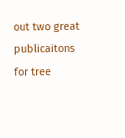out two great publicaitons for tree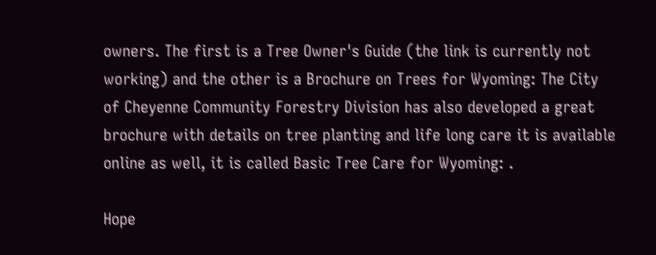owners. The first is a Tree Owner's Guide (the link is currently not working) and the other is a Brochure on Trees for Wyoming: The City of Cheyenne Community Forestry Division has also developed a great brochure with details on tree planting and life long care it is available online as well, it is called Basic Tree Care for Wyoming: .

Hope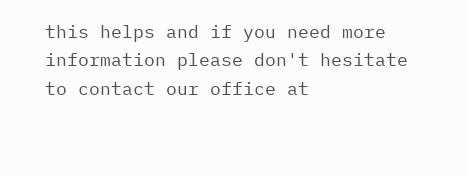this helps and if you need more information please don't hesitate to contact our office at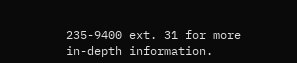235-9400 ext. 31 for more in-depth information.